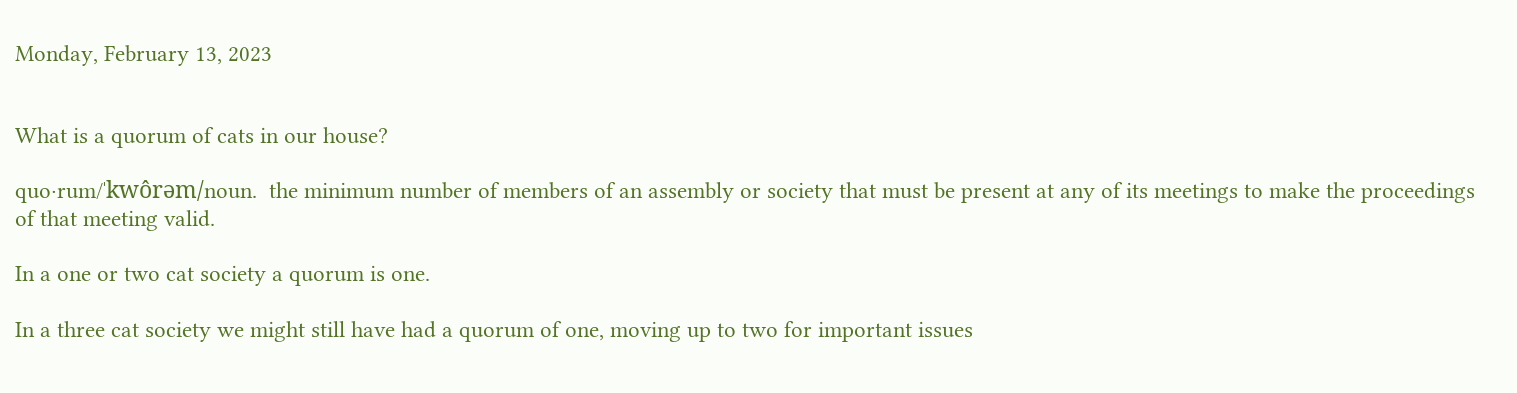Monday, February 13, 2023


What is a quorum of cats in our house?

quo·rum/ˈkwôrəm/noun.  the minimum number of members of an assembly or society that must be present at any of its meetings to make the proceedings of that meeting valid.

In a one or two cat society a quorum is one.

In a three cat society we might still have had a quorum of one, moving up to two for important issues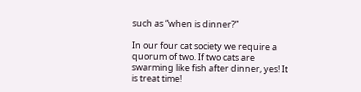such as “when is dinner?”

In our four cat society we require a quorum of two. If two cats are swarming like fish after dinner, yes! It is treat time!